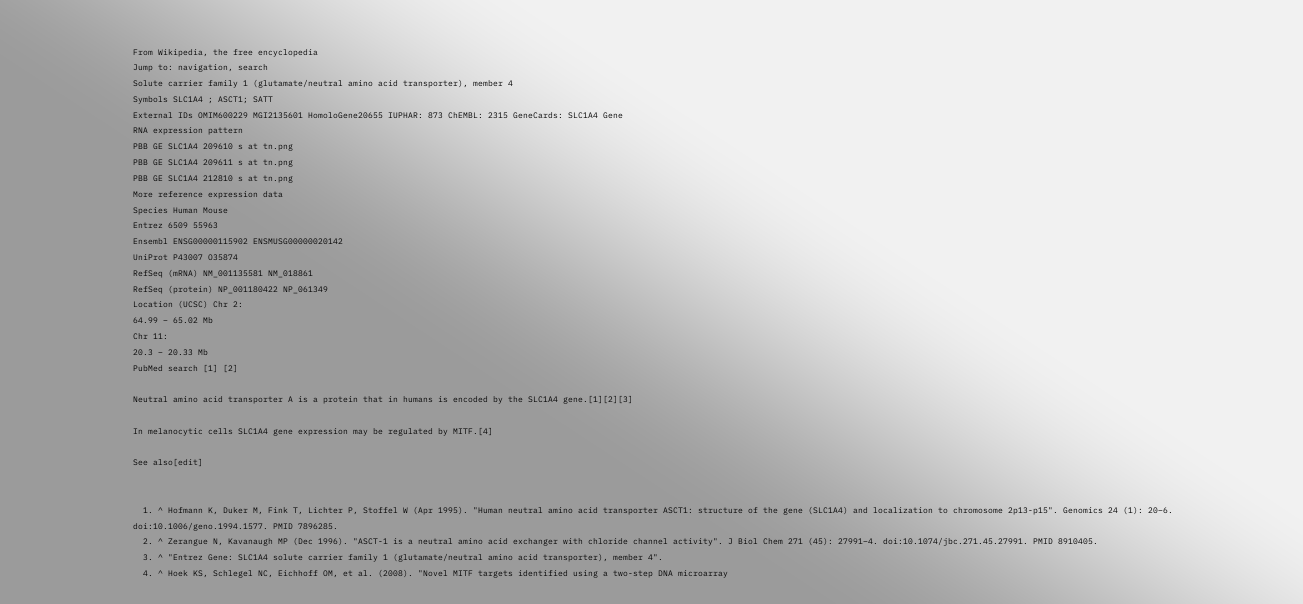From Wikipedia, the free encyclopedia
Jump to: navigation, search
Solute carrier family 1 (glutamate/neutral amino acid transporter), member 4
Symbols SLC1A4 ; ASCT1; SATT
External IDs OMIM600229 MGI2135601 HomoloGene20655 IUPHAR: 873 ChEMBL: 2315 GeneCards: SLC1A4 Gene
RNA expression pattern
PBB GE SLC1A4 209610 s at tn.png
PBB GE SLC1A4 209611 s at tn.png
PBB GE SLC1A4 212810 s at tn.png
More reference expression data
Species Human Mouse
Entrez 6509 55963
Ensembl ENSG00000115902 ENSMUSG00000020142
UniProt P43007 O35874
RefSeq (mRNA) NM_001135581 NM_018861
RefSeq (protein) NP_001180422 NP_061349
Location (UCSC) Chr 2:
64.99 – 65.02 Mb
Chr 11:
20.3 – 20.33 Mb
PubMed search [1] [2]

Neutral amino acid transporter A is a protein that in humans is encoded by the SLC1A4 gene.[1][2][3]

In melanocytic cells SLC1A4 gene expression may be regulated by MITF.[4]

See also[edit]


  1. ^ Hofmann K, Duker M, Fink T, Lichter P, Stoffel W (Apr 1995). "Human neutral amino acid transporter ASCT1: structure of the gene (SLC1A4) and localization to chromosome 2p13-p15". Genomics 24 (1): 20–6. doi:10.1006/geno.1994.1577. PMID 7896285.
  2. ^ Zerangue N, Kavanaugh MP (Dec 1996). "ASCT-1 is a neutral amino acid exchanger with chloride channel activity". J Biol Chem 271 (45): 27991–4. doi:10.1074/jbc.271.45.27991. PMID 8910405.
  3. ^ "Entrez Gene: SLC1A4 solute carrier family 1 (glutamate/neutral amino acid transporter), member 4".
  4. ^ Hoek KS, Schlegel NC, Eichhoff OM, et al. (2008). "Novel MITF targets identified using a two-step DNA microarray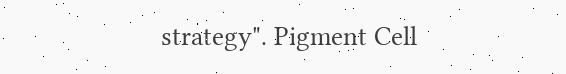strategy". Pigment Cell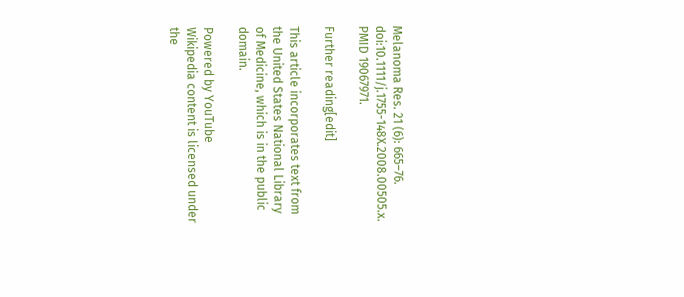Melanoma Res. 21 (6): 665–76. doi:10.1111/j.1755-148X.2008.00505.x. PMID 19067971.

Further reading[edit]

This article incorporates text from the United States National Library of Medicine, which is in the public domain.

Powered by YouTube
Wikipedia content is licensed under the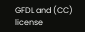GFDL and (CC) license